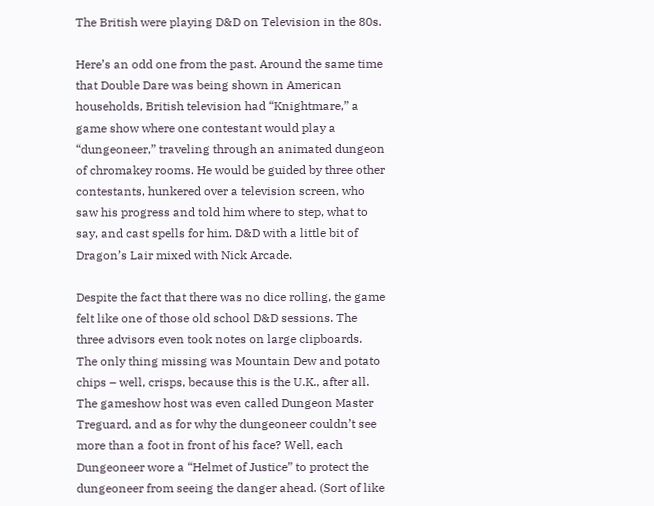The British were playing D&D on Television in the 80s.

Here’s an odd one from the past. Around the same time that Double Dare was being shown in American households, British television had “Knightmare,” a game show where one contestant would play a “dungeoneer,” traveling through an animated dungeon of chromakey rooms. He would be guided by three other contestants, hunkered over a television screen, who saw his progress and told him where to step, what to say, and cast spells for him. D&D with a little bit of Dragon’s Lair mixed with Nick Arcade.

Despite the fact that there was no dice rolling, the game felt like one of those old school D&D sessions. The three advisors even took notes on large clipboards. The only thing missing was Mountain Dew and potato chips – well, crisps, because this is the U.K., after all. The gameshow host was even called Dungeon Master Treguard, and as for why the dungeoneer couldn’t see more than a foot in front of his face? Well, each Dungeoneer wore a “Helmet of Justice” to protect the dungeoneer from seeing the danger ahead. (Sort of like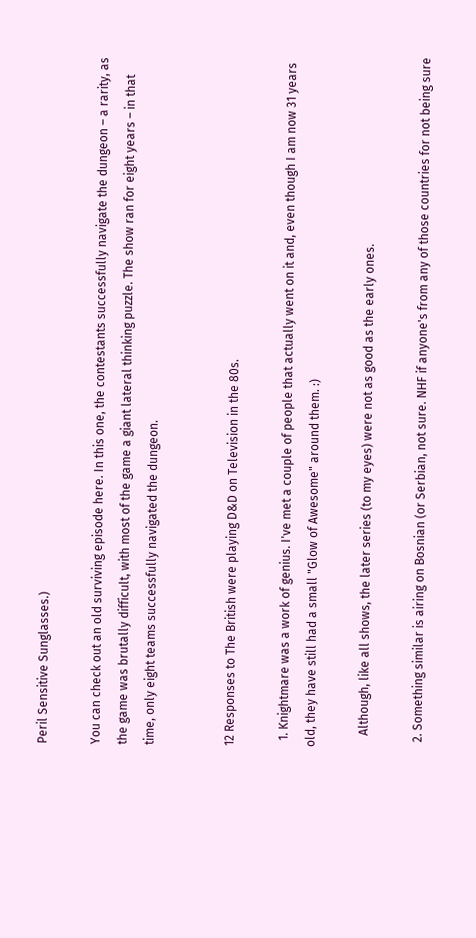Peril Sensitive Sunglasses.)

You can check out an old surviving episode here. In this one, the contestants successfully navigate the dungeon – a rarity, as the game was brutally difficult, with most of the game a giant lateral thinking puzzle. The show ran for eight years – in that time, only eight teams successfully navigated the dungeon.


12 Responses to The British were playing D&D on Television in the 80s.

  1. Knightmare was a work of genius. I've met a couple of people that actually went on it and, even though I am now 31 years old, they have still had a small "Glow of Awesome" around them. :)

    Although, like all shows, the later series (to my eyes) were not as good as the early ones.

  2. Something similar is airing on Bosnian (or Serbian, not sure. NHF if anyone's from any of those countries for not being sure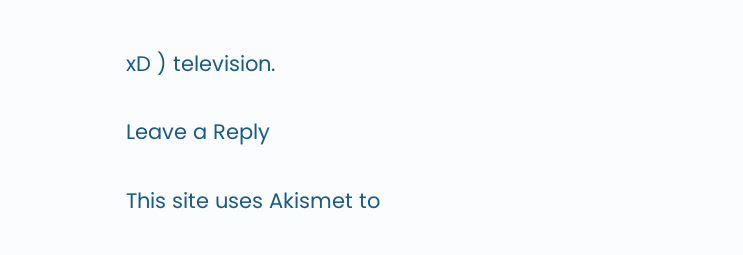xD ) television.

Leave a Reply

This site uses Akismet to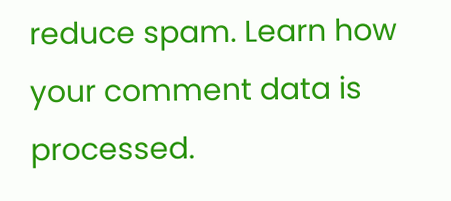reduce spam. Learn how your comment data is processed.